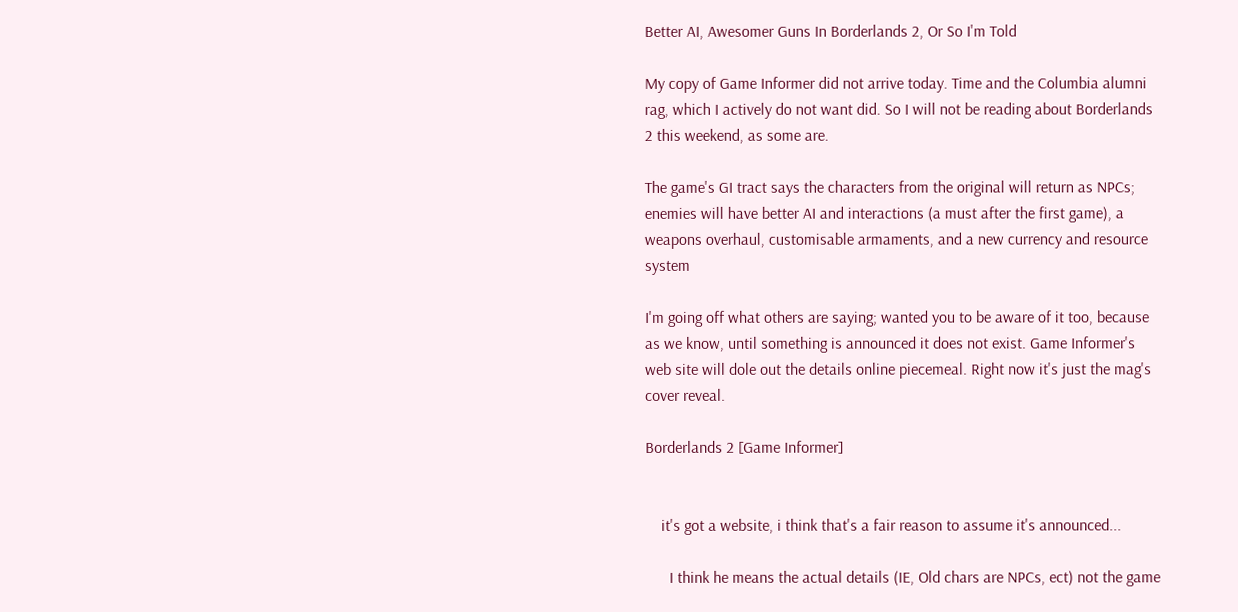Better AI, Awesomer Guns In Borderlands 2, Or So I'm Told

My copy of Game Informer did not arrive today. Time and the Columbia alumni rag, which I actively do not want did. So I will not be reading about Borderlands 2 this weekend, as some are.

The game's GI tract says the characters from the original will return as NPCs; enemies will have better AI and interactions (a must after the first game), a weapons overhaul, customisable armaments, and a new currency and resource system

I'm going off what others are saying; wanted you to be aware of it too, because as we know, until something is announced it does not exist. Game Informer's web site will dole out the details online piecemeal. Right now it's just the mag's cover reveal.

Borderlands 2 [Game Informer]


    it's got a website, i think that's a fair reason to assume it's announced...

      I think he means the actual details (IE, Old chars are NPCs, ect) not the game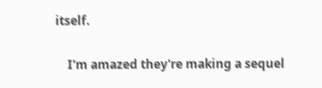itself.

    I'm amazed they're making a sequel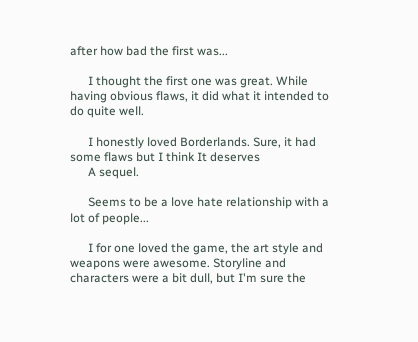after how bad the first was...

      I thought the first one was great. While having obvious flaws, it did what it intended to do quite well.

      I honestly loved Borderlands. Sure, it had some flaws but I think It deserves
      A sequel.

      Seems to be a love hate relationship with a lot of people...

      I for one loved the game, the art style and weapons were awesome. Storyline and characters were a bit dull, but I'm sure the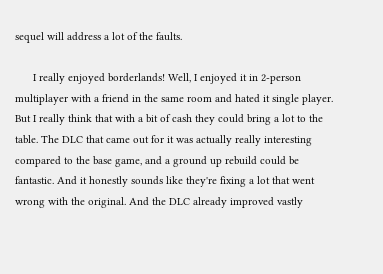sequel will address a lot of the faults.

      I really enjoyed borderlands! Well, I enjoyed it in 2-person multiplayer with a friend in the same room and hated it single player. But I really think that with a bit of cash they could bring a lot to the table. The DLC that came out for it was actually really interesting compared to the base game, and a ground up rebuild could be fantastic. And it honestly sounds like they're fixing a lot that went wrong with the original. And the DLC already improved vastly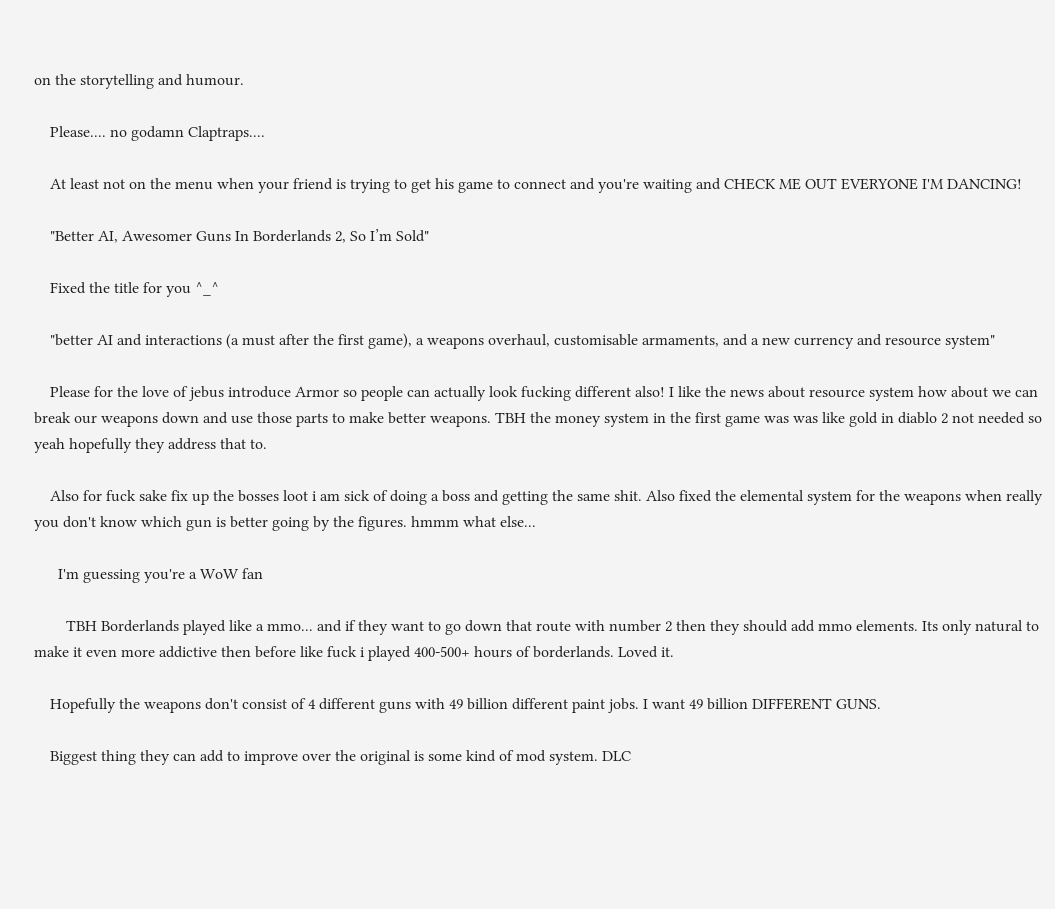on the storytelling and humour.

    Please.... no godamn Claptraps....

    At least not on the menu when your friend is trying to get his game to connect and you're waiting and CHECK ME OUT EVERYONE I'M DANCING!

    "Better AI, Awesomer Guns In Borderlands 2, So I’m Sold"

    Fixed the title for you ^_^

    "better AI and interactions (a must after the first game), a weapons overhaul, customisable armaments, and a new currency and resource system"

    Please for the love of jebus introduce Armor so people can actually look fucking different also! I like the news about resource system how about we can break our weapons down and use those parts to make better weapons. TBH the money system in the first game was was like gold in diablo 2 not needed so yeah hopefully they address that to.

    Also for fuck sake fix up the bosses loot i am sick of doing a boss and getting the same shit. Also fixed the elemental system for the weapons when really you don't know which gun is better going by the figures. hmmm what else...

      I'm guessing you're a WoW fan

        TBH Borderlands played like a mmo... and if they want to go down that route with number 2 then they should add mmo elements. Its only natural to make it even more addictive then before like fuck i played 400-500+ hours of borderlands. Loved it.

    Hopefully the weapons don't consist of 4 different guns with 49 billion different paint jobs. I want 49 billion DIFFERENT GUNS.

    Biggest thing they can add to improve over the original is some kind of mod system. DLC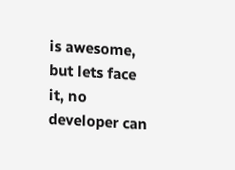is awesome, but lets face it, no developer can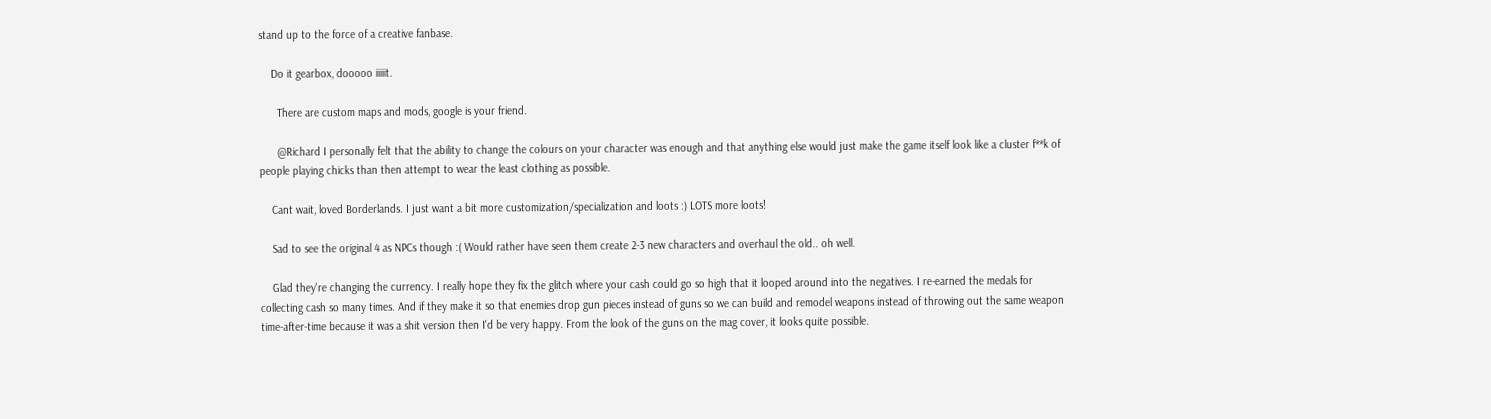stand up to the force of a creative fanbase.

    Do it gearbox, dooooo iiiiit.

      There are custom maps and mods, google is your friend.

      @Richard I personally felt that the ability to change the colours on your character was enough and that anything else would just make the game itself look like a cluster f**k of people playing chicks than then attempt to wear the least clothing as possible.

    Cant wait, loved Borderlands. I just want a bit more customization/specialization and loots :) LOTS more loots!

    Sad to see the original 4 as NPCs though :( Would rather have seen them create 2-3 new characters and overhaul the old.. oh well.

    Glad they're changing the currency. I really hope they fix the glitch where your cash could go so high that it looped around into the negatives. I re-earned the medals for collecting cash so many times. And if they make it so that enemies drop gun pieces instead of guns so we can build and remodel weapons instead of throwing out the same weapon time-after-time because it was a shit version then I'd be very happy. From the look of the guns on the mag cover, it looks quite possible.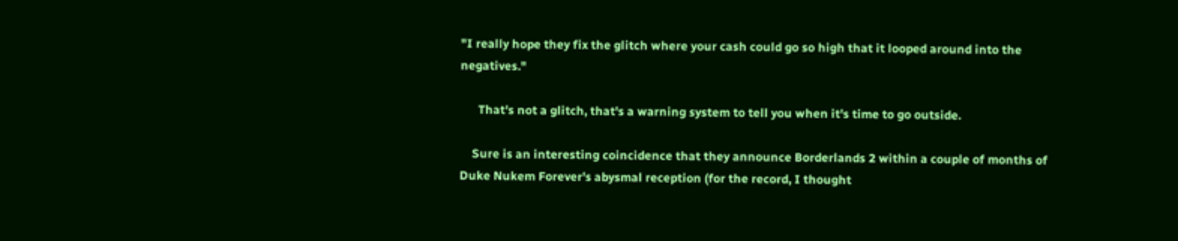"I really hope they fix the glitch where your cash could go so high that it looped around into the negatives."

      That's not a glitch, that's a warning system to tell you when it's time to go outside.

    Sure is an interesting coincidence that they announce Borderlands 2 within a couple of months of Duke Nukem Forever's abysmal reception (for the record, I thought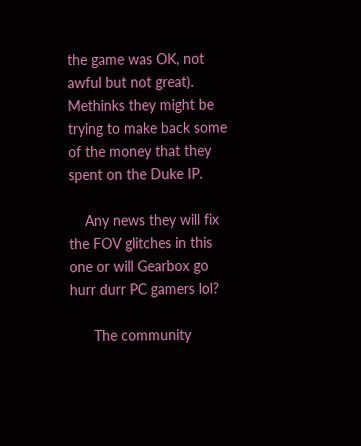the game was OK, not awful but not great). Methinks they might be trying to make back some of the money that they spent on the Duke IP.

    Any news they will fix the FOV glitches in this one or will Gearbox go hurr durr PC gamers lol?

      The community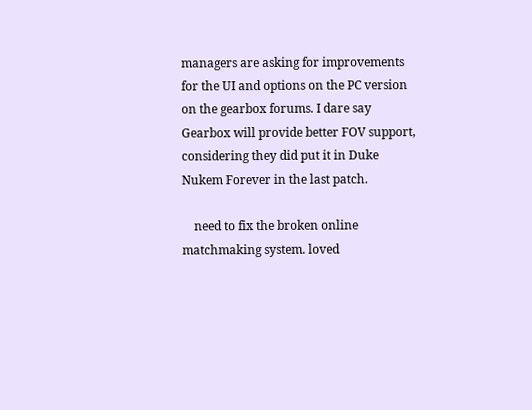managers are asking for improvements for the UI and options on the PC version on the gearbox forums. I dare say Gearbox will provide better FOV support, considering they did put it in Duke Nukem Forever in the last patch.

    need to fix the broken online matchmaking system. loved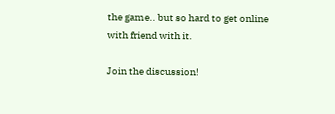the game.. but so hard to get online with friend with it.

Join the discussion!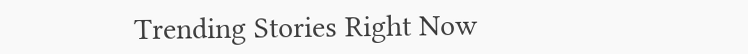Trending Stories Right Now